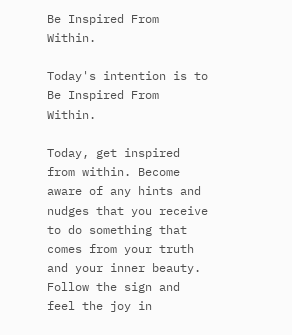Be Inspired From Within.

Today's intention is to Be Inspired From Within.

Today, get inspired from within. Become aware of any hints and nudges that you receive to do something that comes from your truth and your inner beauty. Follow the sign and feel the joy in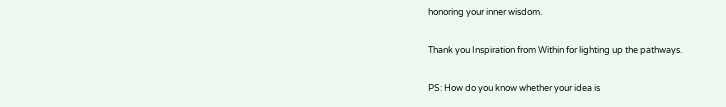honoring your inner wisdom.

Thank you Inspiration from Within for lighting up the pathways.

PS: How do you know whether your idea is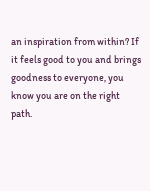an inspiration from within? If it feels good to you and brings goodness to everyone, you know you are on the right path.